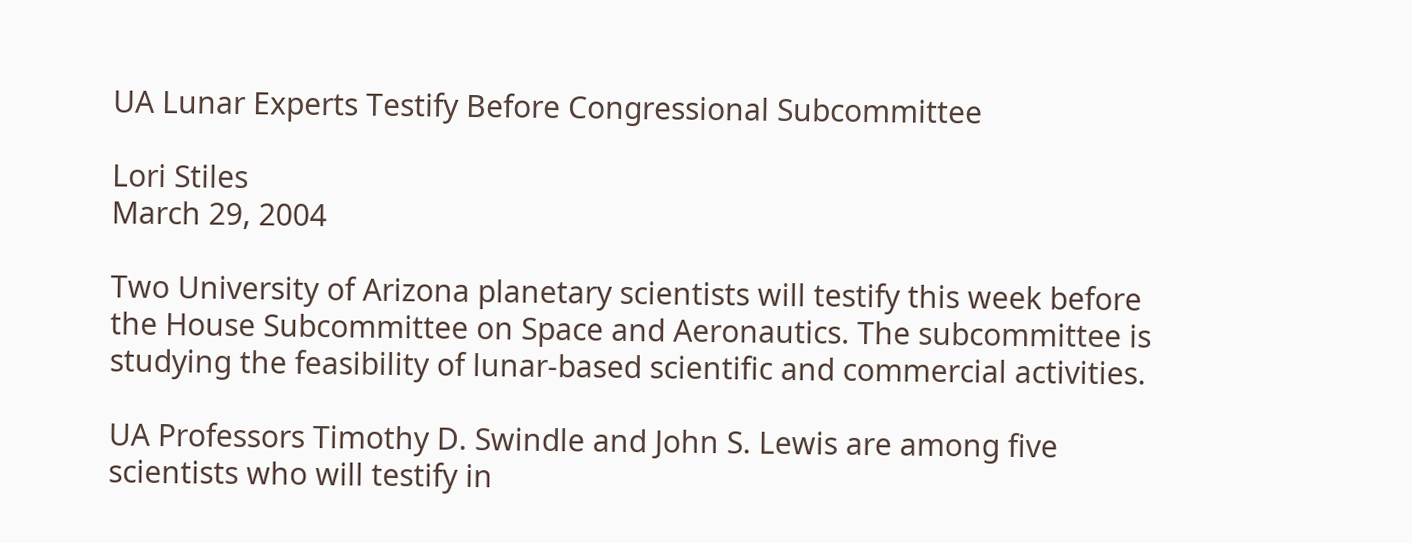UA Lunar Experts Testify Before Congressional Subcommittee

Lori Stiles
March 29, 2004

Two University of Arizona planetary scientists will testify this week before the House Subcommittee on Space and Aeronautics. The subcommittee is studying the feasibility of lunar-based scientific and commercial activities.

UA Professors Timothy D. Swindle and John S. Lewis are among five scientists who will testify in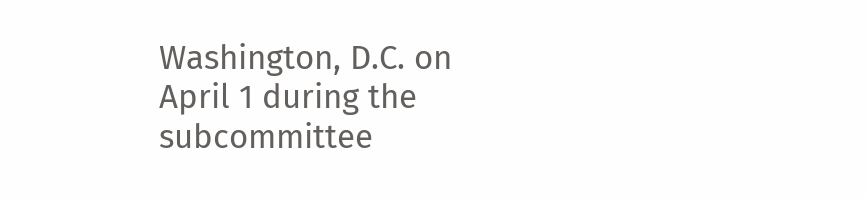Washington, D.C. on April 1 during the subcommittee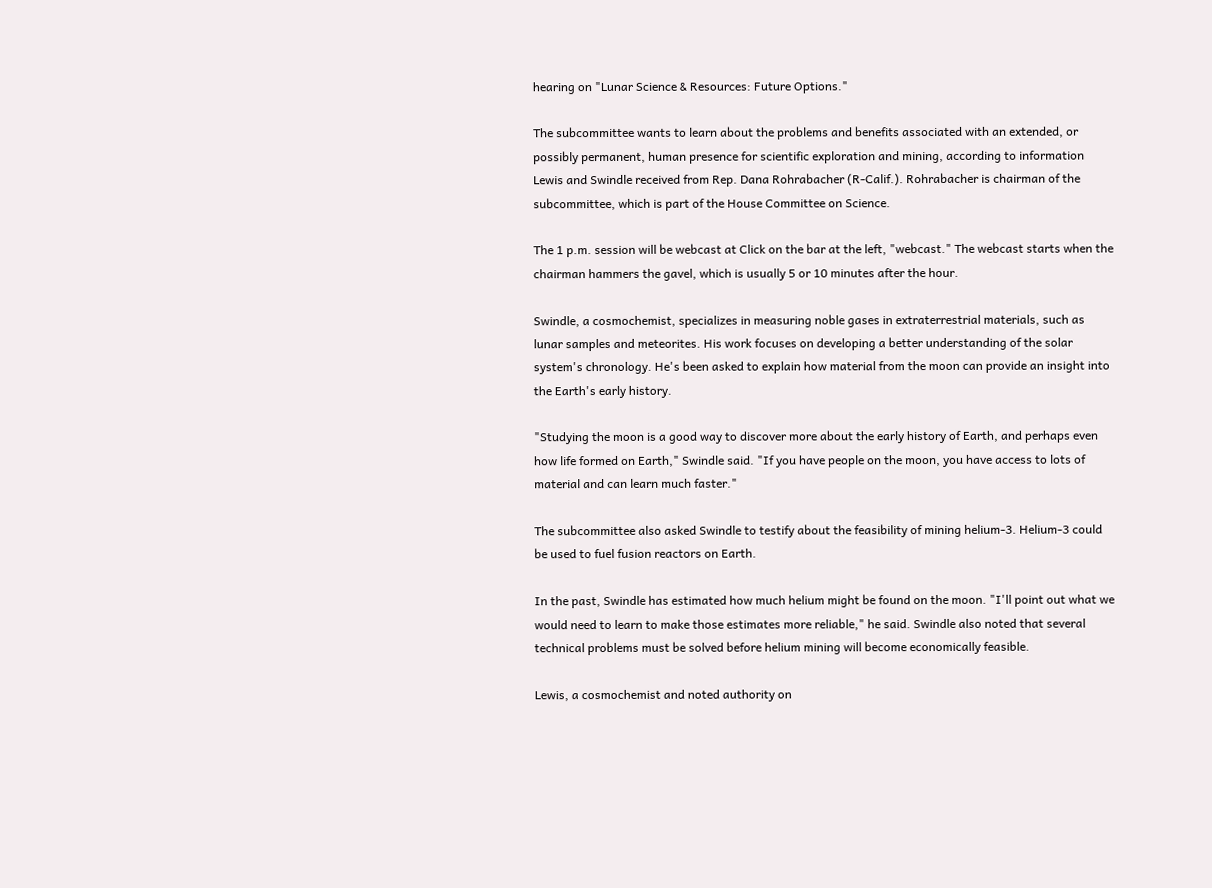hearing on "Lunar Science & Resources: Future Options."

The subcommittee wants to learn about the problems and benefits associated with an extended, or possibly permanent, human presence for scientific exploration and mining, according to information Lewis and Swindle received from Rep. Dana Rohrabacher (R-Calif.). Rohrabacher is chairman of the subcommittee, which is part of the House Committee on Science.

The 1 p.m. session will be webcast at Click on the bar at the left, "webcast." The webcast starts when the chairman hammers the gavel, which is usually 5 or 10 minutes after the hour.

Swindle, a cosmochemist, specializes in measuring noble gases in extraterrestrial materials, such as lunar samples and meteorites. His work focuses on developing a better understanding of the solar system's chronology. He's been asked to explain how material from the moon can provide an insight into the Earth's early history.

"Studying the moon is a good way to discover more about the early history of Earth, and perhaps even how life formed on Earth," Swindle said. "If you have people on the moon, you have access to lots of material and can learn much faster."

The subcommittee also asked Swindle to testify about the feasibility of mining helium-3. Helium-3 could be used to fuel fusion reactors on Earth.

In the past, Swindle has estimated how much helium might be found on the moon. "I'll point out what we would need to learn to make those estimates more reliable," he said. Swindle also noted that several technical problems must be solved before helium mining will become economically feasible.

Lewis, a cosmochemist and noted authority on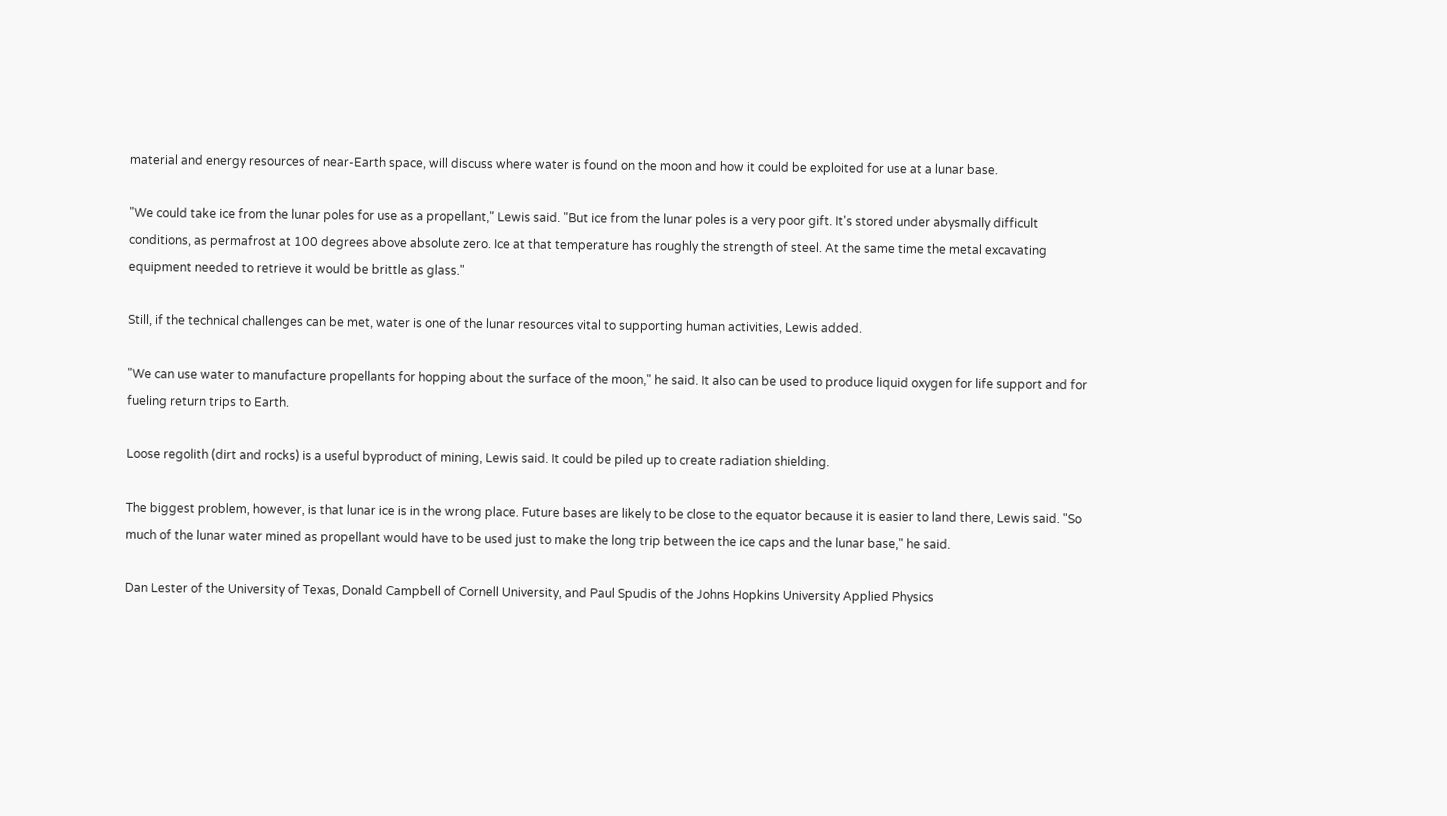material and energy resources of near-Earth space, will discuss where water is found on the moon and how it could be exploited for use at a lunar base.

"We could take ice from the lunar poles for use as a propellant," Lewis said. "But ice from the lunar poles is a very poor gift. It's stored under abysmally difficult conditions, as permafrost at 100 degrees above absolute zero. Ice at that temperature has roughly the strength of steel. At the same time the metal excavating equipment needed to retrieve it would be brittle as glass."

Still, if the technical challenges can be met, water is one of the lunar resources vital to supporting human activities, Lewis added.

"We can use water to manufacture propellants for hopping about the surface of the moon," he said. It also can be used to produce liquid oxygen for life support and for fueling return trips to Earth.

Loose regolith (dirt and rocks) is a useful byproduct of mining, Lewis said. It could be piled up to create radiation shielding.

The biggest problem, however, is that lunar ice is in the wrong place. Future bases are likely to be close to the equator because it is easier to land there, Lewis said. "So much of the lunar water mined as propellant would have to be used just to make the long trip between the ice caps and the lunar base," he said.

Dan Lester of the University of Texas, Donald Campbell of Cornell University, and Paul Spudis of the Johns Hopkins University Applied Physics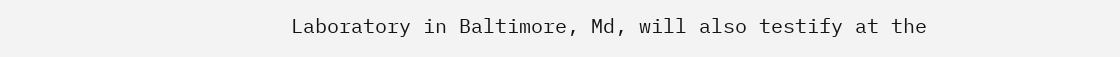Laboratory in Baltimore, Md, will also testify at the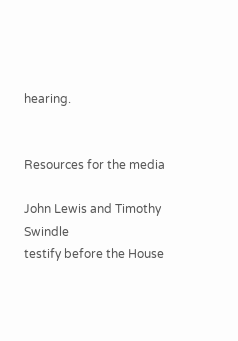hearing.


Resources for the media

John Lewis and Timothy Swindle
testify before the House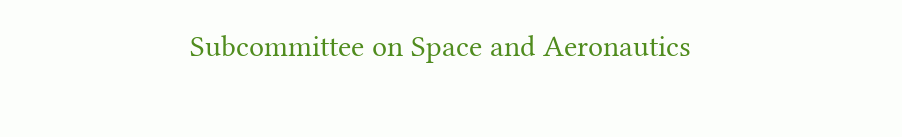Subcommittee on Space and Aeronautics